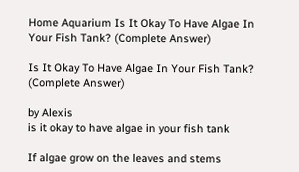Home Aquarium Is It Okay To Have Algae In Your Fish Tank? (Complete Answer)

Is It Okay To Have Algae In Your Fish Tank? (Complete Answer)

by Alexis
is it okay to have algae in your fish tank

If algae grow on the leaves and stems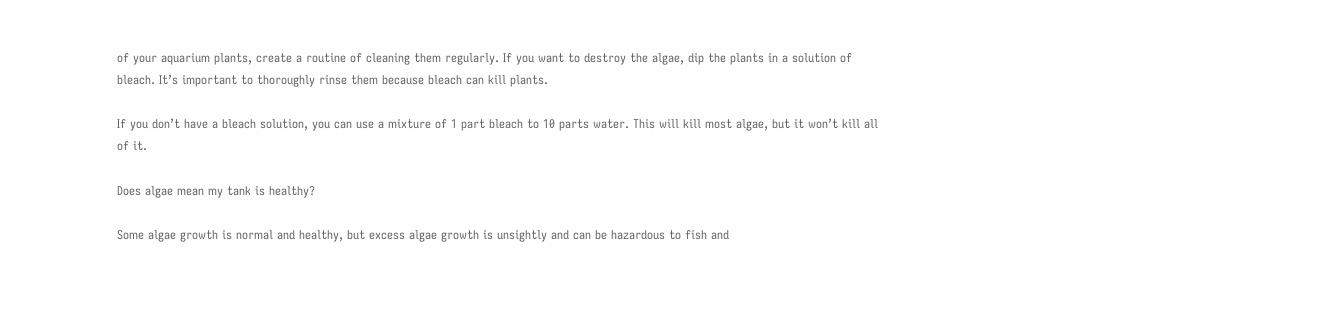of your aquarium plants, create a routine of cleaning them regularly. If you want to destroy the algae, dip the plants in a solution of bleach. It’s important to thoroughly rinse them because bleach can kill plants.

If you don’t have a bleach solution, you can use a mixture of 1 part bleach to 10 parts water. This will kill most algae, but it won’t kill all of it.

Does algae mean my tank is healthy?

Some algae growth is normal and healthy, but excess algae growth is unsightly and can be hazardous to fish and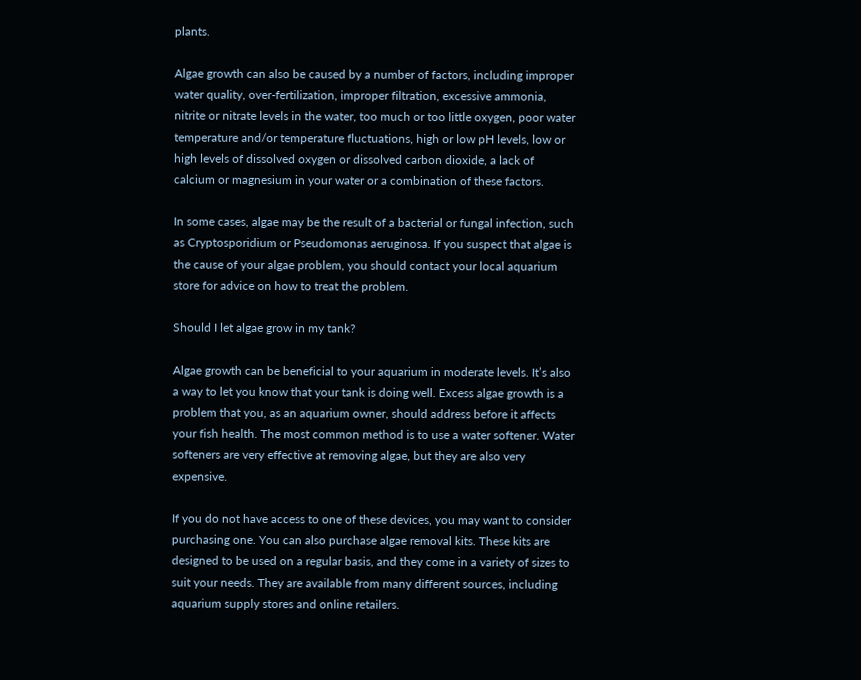plants.

Algae growth can also be caused by a number of factors, including improper water quality, over-fertilization, improper filtration, excessive ammonia, nitrite or nitrate levels in the water, too much or too little oxygen, poor water temperature and/or temperature fluctuations, high or low pH levels, low or high levels of dissolved oxygen or dissolved carbon dioxide, a lack of calcium or magnesium in your water or a combination of these factors.

In some cases, algae may be the result of a bacterial or fungal infection, such as Cryptosporidium or Pseudomonas aeruginosa. If you suspect that algae is the cause of your algae problem, you should contact your local aquarium store for advice on how to treat the problem.

Should I let algae grow in my tank?

Algae growth can be beneficial to your aquarium in moderate levels. It’s also a way to let you know that your tank is doing well. Excess algae growth is a problem that you, as an aquarium owner, should address before it affects your fish health. The most common method is to use a water softener. Water softeners are very effective at removing algae, but they are also very expensive.

If you do not have access to one of these devices, you may want to consider purchasing one. You can also purchase algae removal kits. These kits are designed to be used on a regular basis, and they come in a variety of sizes to suit your needs. They are available from many different sources, including aquarium supply stores and online retailers.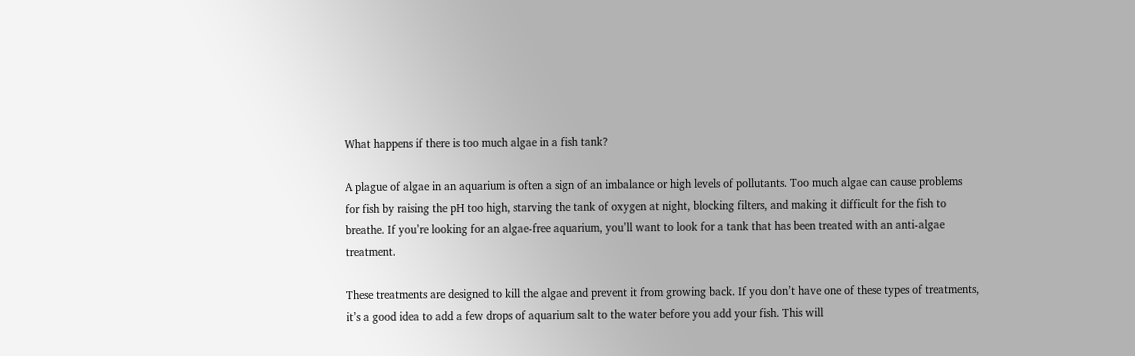What happens if there is too much algae in a fish tank?

A plague of algae in an aquarium is often a sign of an imbalance or high levels of pollutants. Too much algae can cause problems for fish by raising the pH too high, starving the tank of oxygen at night, blocking filters, and making it difficult for the fish to breathe. If you’re looking for an algae-free aquarium, you’ll want to look for a tank that has been treated with an anti-algae treatment.

These treatments are designed to kill the algae and prevent it from growing back. If you don’t have one of these types of treatments, it’s a good idea to add a few drops of aquarium salt to the water before you add your fish. This will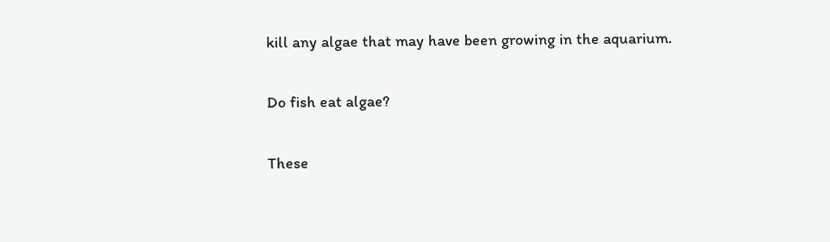kill any algae that may have been growing in the aquarium.

Do fish eat algae?

These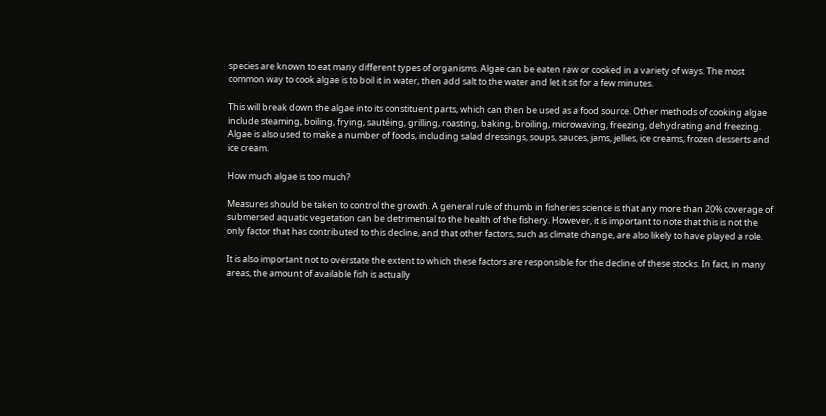species are known to eat many different types of organisms. Algae can be eaten raw or cooked in a variety of ways. The most common way to cook algae is to boil it in water, then add salt to the water and let it sit for a few minutes.

This will break down the algae into its constituent parts, which can then be used as a food source. Other methods of cooking algae include steaming, boiling, frying, sautéing, grilling, roasting, baking, broiling, microwaving, freezing, dehydrating and freezing. Algae is also used to make a number of foods, including salad dressings, soups, sauces, jams, jellies, ice creams, frozen desserts and ice cream.

How much algae is too much?

Measures should be taken to control the growth. A general rule of thumb in fisheries science is that any more than 20% coverage of submersed aquatic vegetation can be detrimental to the health of the fishery. However, it is important to note that this is not the only factor that has contributed to this decline, and that other factors, such as climate change, are also likely to have played a role.

It is also important not to overstate the extent to which these factors are responsible for the decline of these stocks. In fact, in many areas, the amount of available fish is actually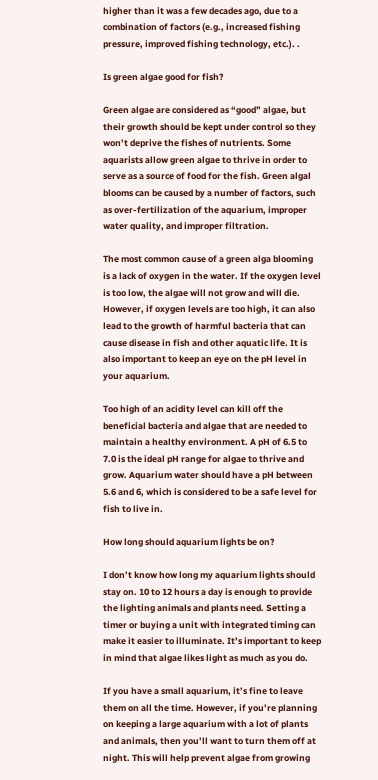higher than it was a few decades ago, due to a combination of factors (e.g., increased fishing pressure, improved fishing technology, etc.). .

Is green algae good for fish?

Green algae are considered as “good” algae, but their growth should be kept under control so they won’t deprive the fishes of nutrients. Some aquarists allow green algae to thrive in order to serve as a source of food for the fish. Green algal blooms can be caused by a number of factors, such as over-fertilization of the aquarium, improper water quality, and improper filtration.

The most common cause of a green alga blooming is a lack of oxygen in the water. If the oxygen level is too low, the algae will not grow and will die. However, if oxygen levels are too high, it can also lead to the growth of harmful bacteria that can cause disease in fish and other aquatic life. It is also important to keep an eye on the pH level in your aquarium.

Too high of an acidity level can kill off the beneficial bacteria and algae that are needed to maintain a healthy environment. A pH of 6.5 to 7.0 is the ideal pH range for algae to thrive and grow. Aquarium water should have a pH between 5.6 and 6, which is considered to be a safe level for fish to live in.

How long should aquarium lights be on?

I don’t know how long my aquarium lights should stay on. 10 to 12 hours a day is enough to provide the lighting animals and plants need. Setting a timer or buying a unit with integrated timing can make it easier to illuminate. It’s important to keep in mind that algae likes light as much as you do.

If you have a small aquarium, it’s fine to leave them on all the time. However, if you’re planning on keeping a large aquarium with a lot of plants and animals, then you’ll want to turn them off at night. This will help prevent algae from growing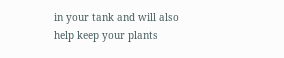in your tank and will also help keep your plants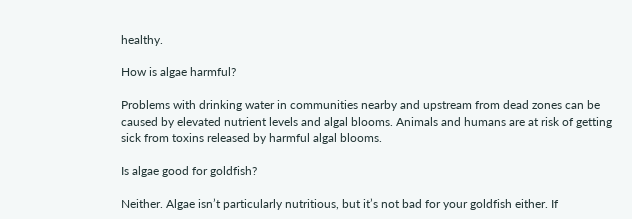healthy.

How is algae harmful?

Problems with drinking water in communities nearby and upstream from dead zones can be caused by elevated nutrient levels and algal blooms. Animals and humans are at risk of getting sick from toxins released by harmful algal blooms.

Is algae good for goldfish?

Neither. Algae isn’t particularly nutritious, but it’s not bad for your goldfish either. If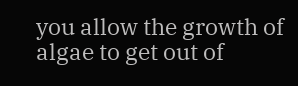you allow the growth of algae to get out of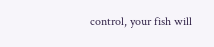control, your fish will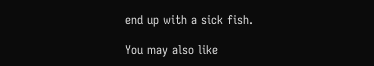end up with a sick fish.

You may also like